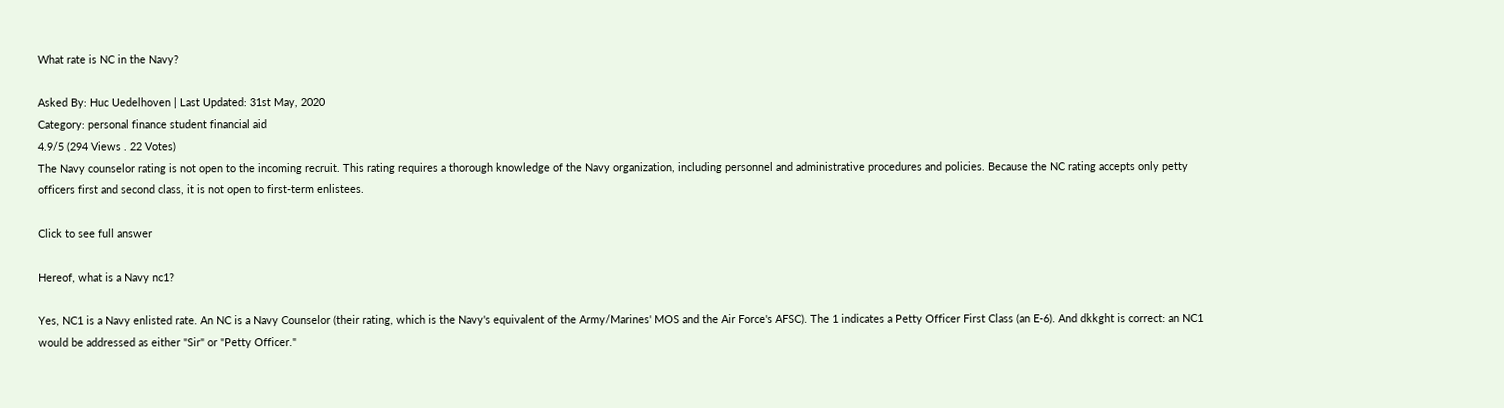What rate is NC in the Navy?

Asked By: Huc Uedelhoven | Last Updated: 31st May, 2020
Category: personal finance student financial aid
4.9/5 (294 Views . 22 Votes)
The Navy counselor rating is not open to the incoming recruit. This rating requires a thorough knowledge of the Navy organization, including personnel and administrative procedures and policies. Because the NC rating accepts only petty officers first and second class, it is not open to first-term enlistees.

Click to see full answer

Hereof, what is a Navy nc1?

Yes, NC1 is a Navy enlisted rate. An NC is a Navy Counselor (their rating, which is the Navy's equivalent of the Army/Marines' MOS and the Air Force's AFSC). The 1 indicates a Petty Officer First Class (an E-6). And dkkght is correct: an NC1 would be addressed as either "Sir" or "Petty Officer."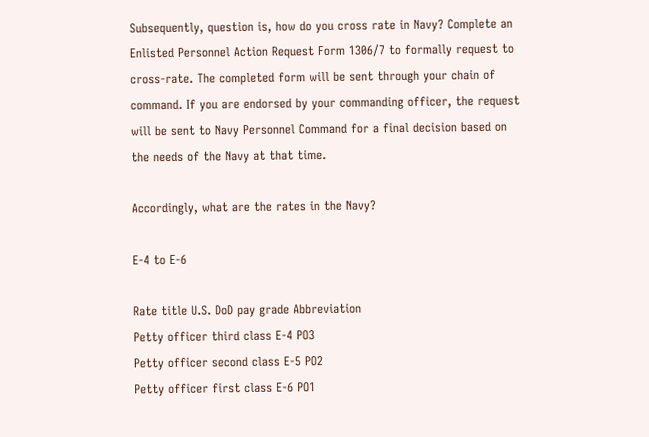Subsequently, question is, how do you cross rate in Navy? Complete an Enlisted Personnel Action Request Form 1306/7 to formally request to cross-rate. The completed form will be sent through your chain of command. If you are endorsed by your commanding officer, the request will be sent to Navy Personnel Command for a final decision based on the needs of the Navy at that time.

Accordingly, what are the rates in the Navy?

E-4 to E-6

Rate title U.S. DoD pay grade Abbreviation
Petty officer third class E-4 PO3
Petty officer second class E-5 PO2
Petty officer first class E-6 PO1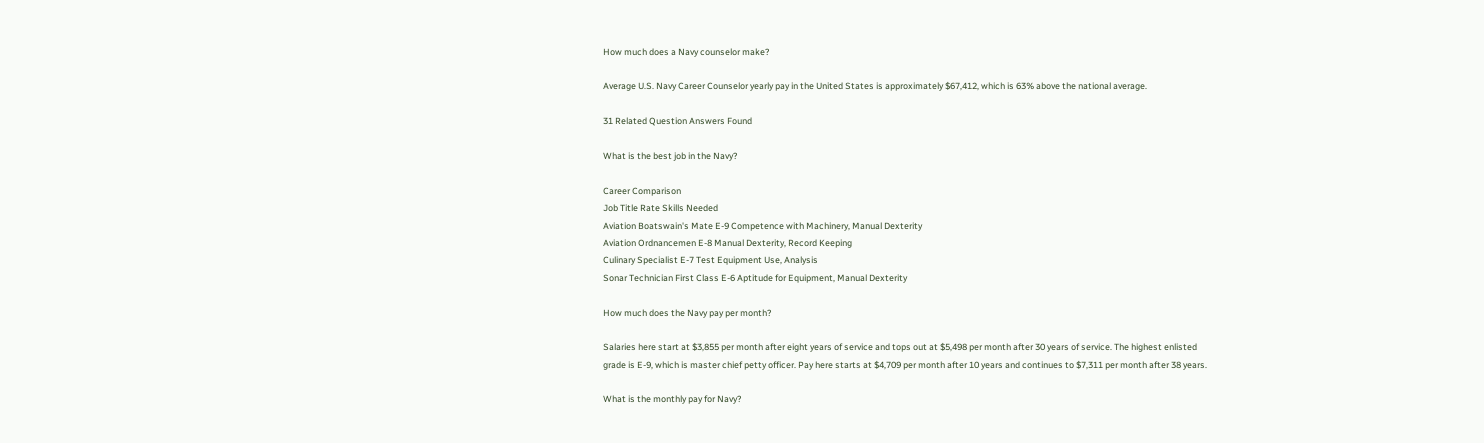How much does a Navy counselor make?

Average U.S. Navy Career Counselor yearly pay in the United States is approximately $67,412, which is 63% above the national average.

31 Related Question Answers Found

What is the best job in the Navy?

Career Comparison
Job Title Rate Skills Needed
Aviation Boatswain's Mate E-9 Competence with Machinery, Manual Dexterity
Aviation Ordnancemen E-8 Manual Dexterity, Record Keeping
Culinary Specialist E-7 Test Equipment Use, Analysis
Sonar Technician First Class E-6 Aptitude for Equipment, Manual Dexterity

How much does the Navy pay per month?

Salaries here start at $3,855 per month after eight years of service and tops out at $5,498 per month after 30 years of service. The highest enlisted grade is E-9, which is master chief petty officer. Pay here starts at $4,709 per month after 10 years and continues to $7,311 per month after 38 years.

What is the monthly pay for Navy?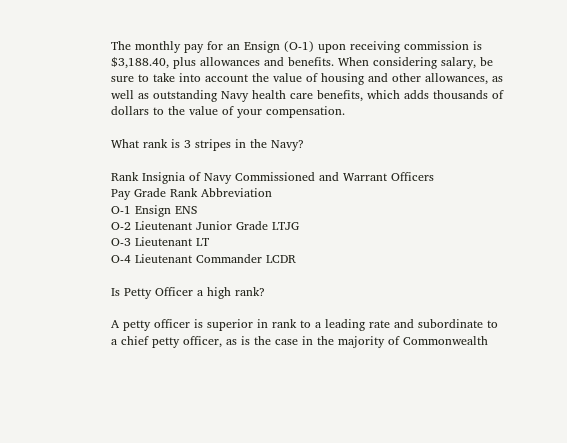The monthly pay for an Ensign (O-1) upon receiving commission is $3,188.40, plus allowances and benefits. When considering salary, be sure to take into account the value of housing and other allowances, as well as outstanding Navy health care benefits, which adds thousands of dollars to the value of your compensation.

What rank is 3 stripes in the Navy?

Rank Insignia of Navy Commissioned and Warrant Officers
Pay Grade Rank Abbreviation
O-1 Ensign ENS
O-2 Lieutenant Junior Grade LTJG
O-3 Lieutenant LT
O-4 Lieutenant Commander LCDR

Is Petty Officer a high rank?

A petty officer is superior in rank to a leading rate and subordinate to a chief petty officer, as is the case in the majority of Commonwealth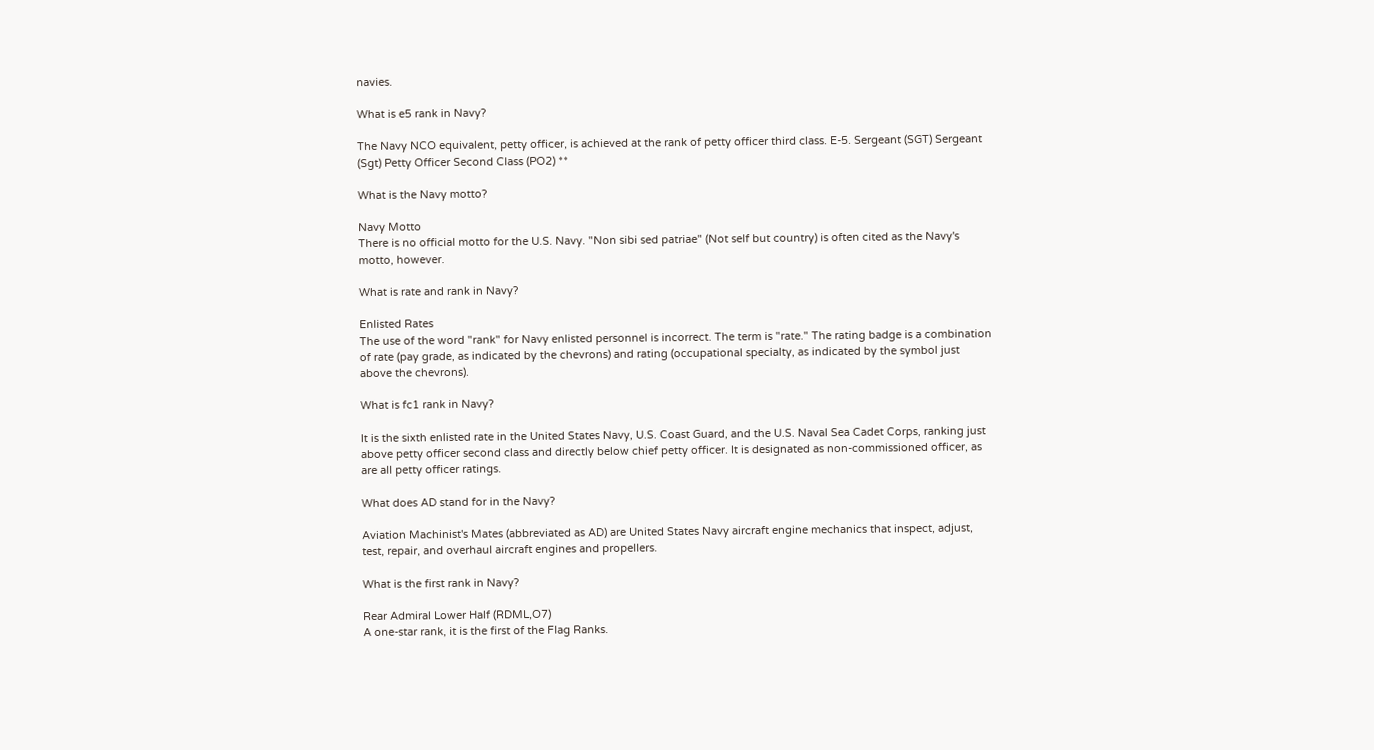navies.

What is e5 rank in Navy?

The Navy NCO equivalent, petty officer, is achieved at the rank of petty officer third class. E-5. Sergeant (SGT) Sergeant (Sgt) Petty Officer Second Class (PO2) **

What is the Navy motto?

Navy Motto
There is no official motto for the U.S. Navy. "Non sibi sed patriae" (Not self but country) is often cited as the Navy's motto, however.

What is rate and rank in Navy?

Enlisted Rates
The use of the word "rank" for Navy enlisted personnel is incorrect. The term is "rate." The rating badge is a combination of rate (pay grade, as indicated by the chevrons) and rating (occupational specialty, as indicated by the symbol just above the chevrons).

What is fc1 rank in Navy?

It is the sixth enlisted rate in the United States Navy, U.S. Coast Guard, and the U.S. Naval Sea Cadet Corps, ranking just above petty officer second class and directly below chief petty officer. It is designated as non-commissioned officer, as are all petty officer ratings.

What does AD stand for in the Navy?

Aviation Machinist's Mates (abbreviated as AD) are United States Navy aircraft engine mechanics that inspect, adjust, test, repair, and overhaul aircraft engines and propellers.

What is the first rank in Navy?

Rear Admiral Lower Half (RDML,O7)
A one-star rank, it is the first of the Flag Ranks.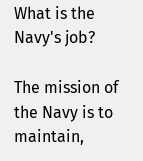What is the Navy's job?

The mission of the Navy is to maintain,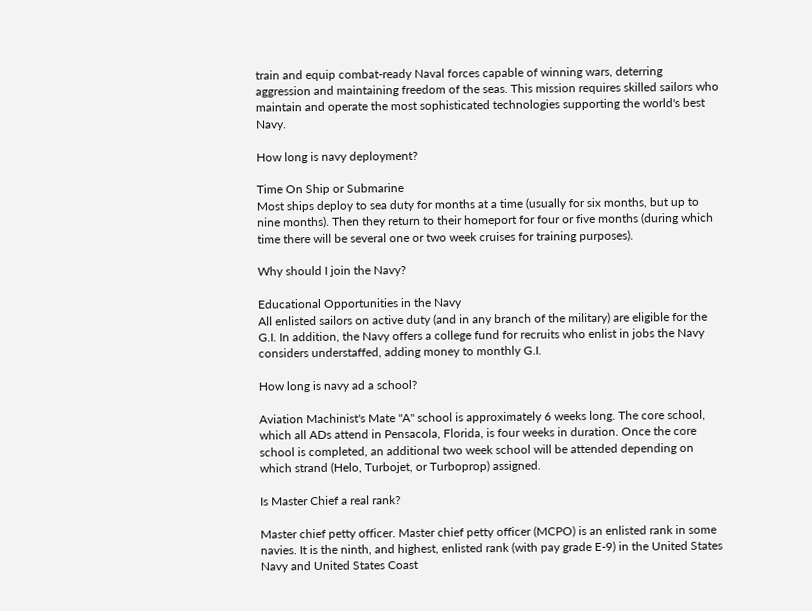train and equip combat-ready Naval forces capable of winning wars, deterring aggression and maintaining freedom of the seas. This mission requires skilled sailors who maintain and operate the most sophisticated technologies supporting the world's best Navy.

How long is navy deployment?

Time On Ship or Submarine
Most ships deploy to sea duty for months at a time (usually for six months, but up to nine months). Then they return to their homeport for four or five months (during which time there will be several one or two week cruises for training purposes).

Why should I join the Navy?

Educational Opportunities in the Navy
All enlisted sailors on active duty (and in any branch of the military) are eligible for the G.I. In addition, the Navy offers a college fund for recruits who enlist in jobs the Navy considers understaffed, adding money to monthly G.I.

How long is navy ad a school?

Aviation Machinist's Mate "A" school is approximately 6 weeks long. The core school, which all ADs attend in Pensacola, Florida, is four weeks in duration. Once the core school is completed, an additional two week school will be attended depending on which strand (Helo, Turbojet, or Turboprop) assigned.

Is Master Chief a real rank?

Master chief petty officer. Master chief petty officer (MCPO) is an enlisted rank in some navies. It is the ninth, and highest, enlisted rank (with pay grade E-9) in the United States Navy and United States Coast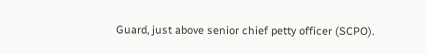Guard, just above senior chief petty officer (SCPO).